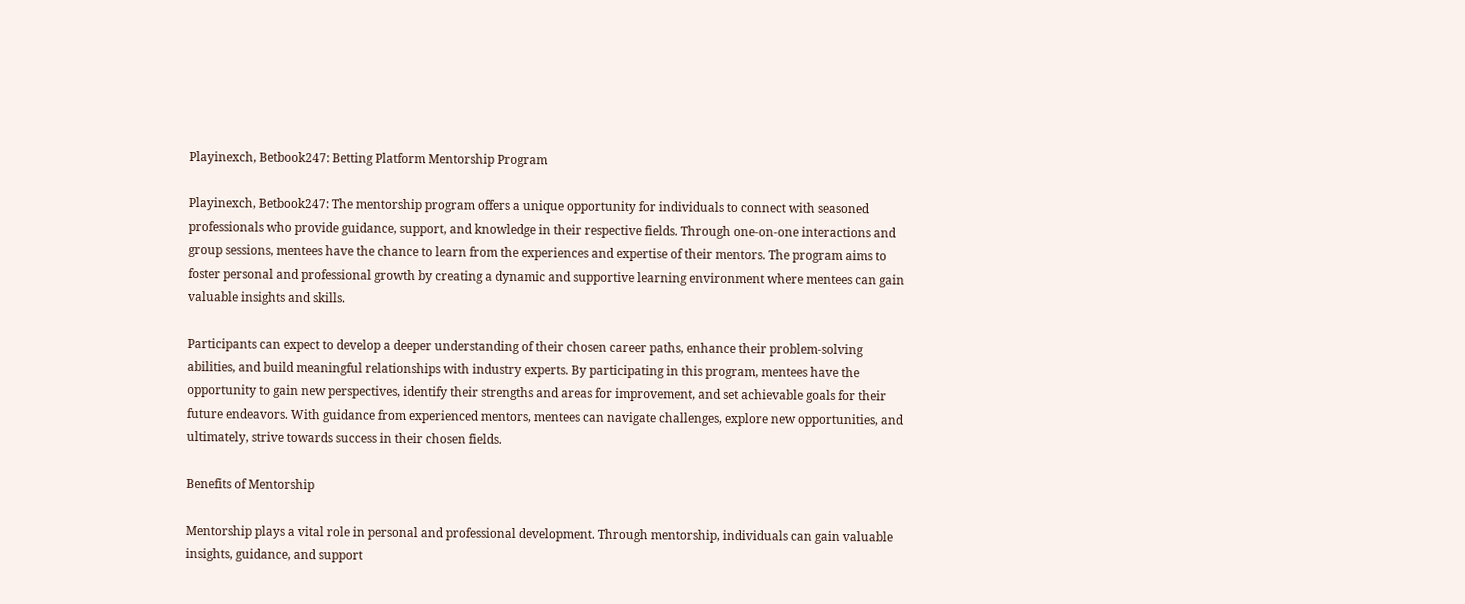Playinexch, Betbook247: Betting Platform Mentorship Program

Playinexch, Betbook247: The mentorship program offers a unique opportunity for individuals to connect with seasoned professionals who provide guidance, support, and knowledge in their respective fields. Through one-on-one interactions and group sessions, mentees have the chance to learn from the experiences and expertise of their mentors. The program aims to foster personal and professional growth by creating a dynamic and supportive learning environment where mentees can gain valuable insights and skills.

Participants can expect to develop a deeper understanding of their chosen career paths, enhance their problem-solving abilities, and build meaningful relationships with industry experts. By participating in this program, mentees have the opportunity to gain new perspectives, identify their strengths and areas for improvement, and set achievable goals for their future endeavors. With guidance from experienced mentors, mentees can navigate challenges, explore new opportunities, and ultimately, strive towards success in their chosen fields.

Benefits of Mentorship

Mentorship plays a vital role in personal and professional development. Through mentorship, individuals can gain valuable insights, guidance, and support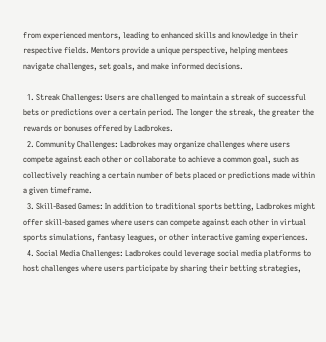from experienced mentors, leading to enhanced skills and knowledge in their respective fields. Mentors provide a unique perspective, helping mentees navigate challenges, set goals, and make informed decisions.

  1. Streak Challenges: Users are challenged to maintain a streak of successful bets or predictions over a certain period. The longer the streak, the greater the rewards or bonuses offered by Ladbrokes.
  2. Community Challenges: Ladbrokes may organize challenges where users compete against each other or collaborate to achieve a common goal, such as collectively reaching a certain number of bets placed or predictions made within a given timeframe.
  3. Skill-Based Games: In addition to traditional sports betting, Ladbrokes might offer skill-based games where users can compete against each other in virtual sports simulations, fantasy leagues, or other interactive gaming experiences.
  4. Social Media Challenges: Ladbrokes could leverage social media platforms to host challenges where users participate by sharing their betting strategies,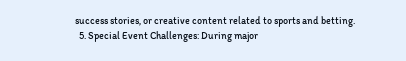success stories, or creative content related to sports and betting.
  5. Special Event Challenges: During major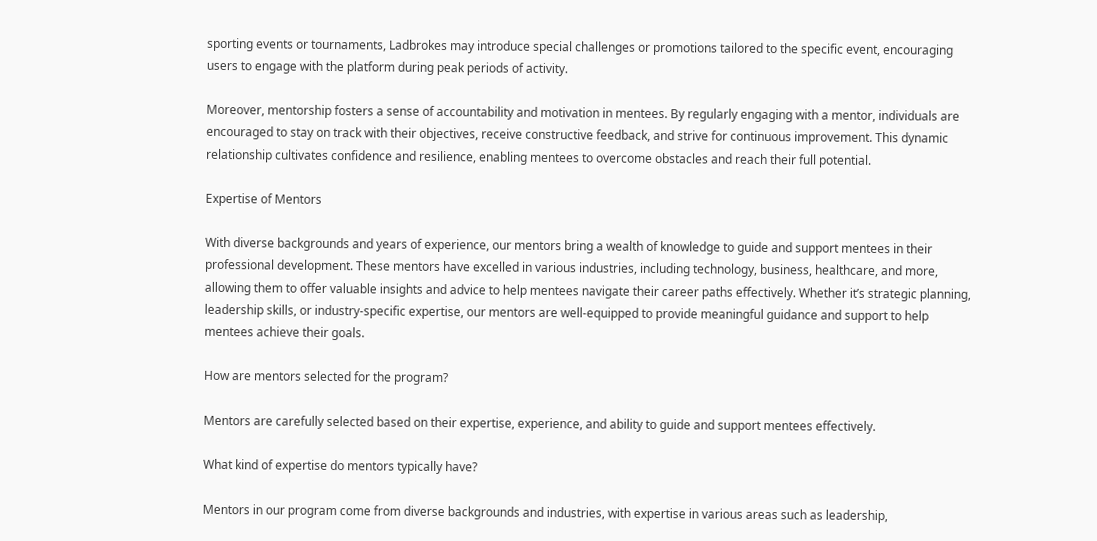sporting events or tournaments, Ladbrokes may introduce special challenges or promotions tailored to the specific event, encouraging users to engage with the platform during peak periods of activity.

Moreover, mentorship fosters a sense of accountability and motivation in mentees. By regularly engaging with a mentor, individuals are encouraged to stay on track with their objectives, receive constructive feedback, and strive for continuous improvement. This dynamic relationship cultivates confidence and resilience, enabling mentees to overcome obstacles and reach their full potential.

Expertise of Mentors

With diverse backgrounds and years of experience, our mentors bring a wealth of knowledge to guide and support mentees in their professional development. These mentors have excelled in various industries, including technology, business, healthcare, and more, allowing them to offer valuable insights and advice to help mentees navigate their career paths effectively. Whether it’s strategic planning, leadership skills, or industry-specific expertise, our mentors are well-equipped to provide meaningful guidance and support to help mentees achieve their goals.

How are mentors selected for the program?

Mentors are carefully selected based on their expertise, experience, and ability to guide and support mentees effectively.

What kind of expertise do mentors typically have?

Mentors in our program come from diverse backgrounds and industries, with expertise in various areas such as leadership,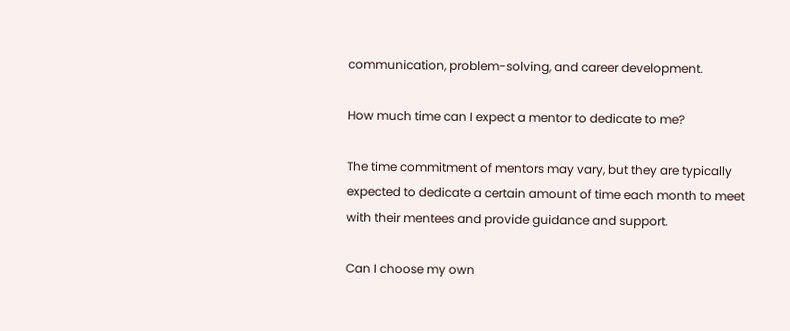communication, problem-solving, and career development.

How much time can I expect a mentor to dedicate to me?

The time commitment of mentors may vary, but they are typically expected to dedicate a certain amount of time each month to meet with their mentees and provide guidance and support.

Can I choose my own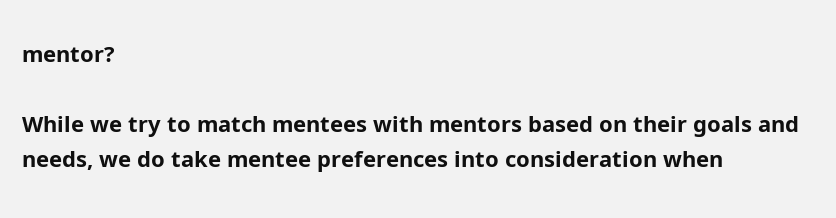mentor?

While we try to match mentees with mentors based on their goals and needs, we do take mentee preferences into consideration when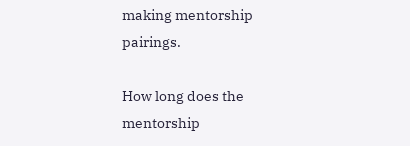making mentorship pairings.

How long does the mentorship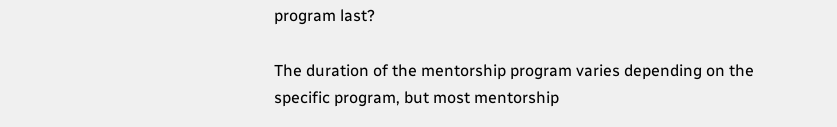program last?

The duration of the mentorship program varies depending on the specific program, but most mentorship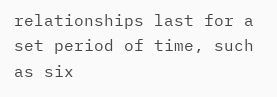relationships last for a set period of time, such as six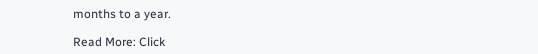months to a year.

Read More: Click